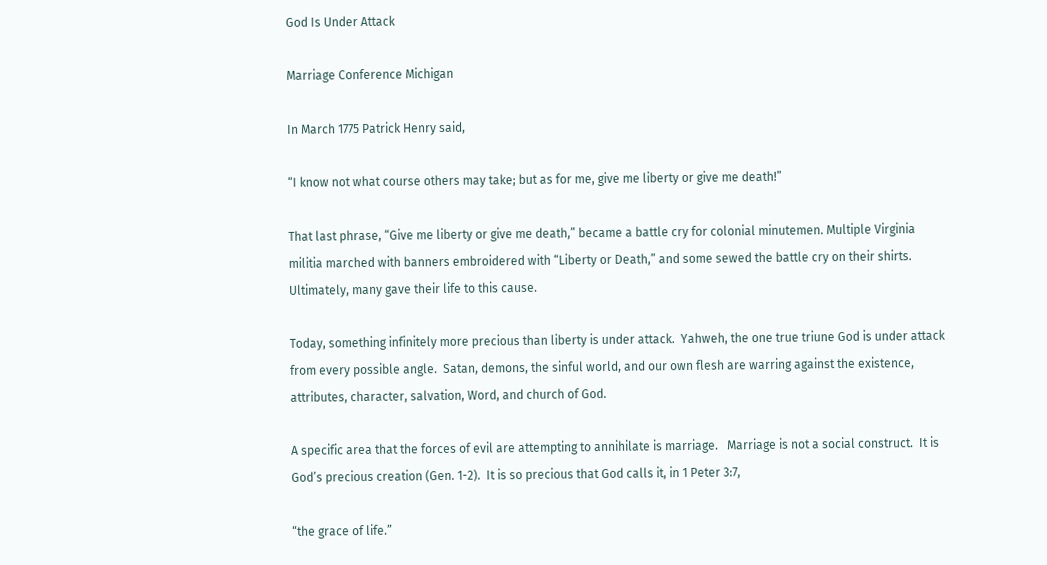God Is Under Attack

Marriage Conference Michigan

In March 1775 Patrick Henry said,

“I know not what course others may take; but as for me, give me liberty or give me death!”

That last phrase, “Give me liberty or give me death,” became a battle cry for colonial minutemen. Multiple Virginia militia marched with banners embroidered with “Liberty or Death,” and some sewed the battle cry on their shirts.  Ultimately, many gave their life to this cause.

Today, something infinitely more precious than liberty is under attack.  Yahweh, the one true triune God is under attack from every possible angle.  Satan, demons, the sinful world, and our own flesh are warring against the existence, attributes, character, salvation, Word, and church of God.

A specific area that the forces of evil are attempting to annihilate is marriage.   Marriage is not a social construct.  It is God’s precious creation (Gen. 1-2).  It is so precious that God calls it, in 1 Peter 3:7,

“the grace of life.”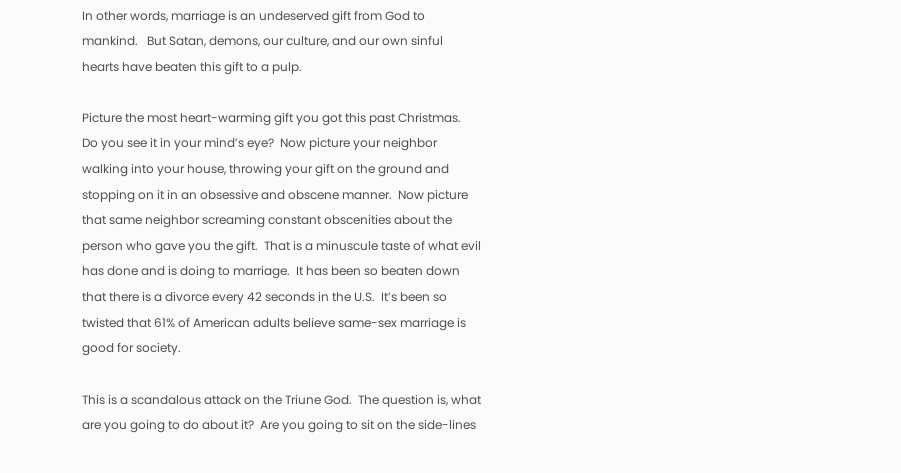In other words, marriage is an undeserved gift from God to mankind.   But Satan, demons, our culture, and our own sinful hearts have beaten this gift to a pulp.

Picture the most heart-warming gift you got this past Christmas.  Do you see it in your mind’s eye?  Now picture your neighbor walking into your house, throwing your gift on the ground and stopping on it in an obsessive and obscene manner.  Now picture that same neighbor screaming constant obscenities about the person who gave you the gift.  That is a minuscule taste of what evil has done and is doing to marriage.  It has been so beaten down that there is a divorce every 42 seconds in the U.S.  It’s been so twisted that 61% of American adults believe same-sex marriage is good for society.

This is a scandalous attack on the Triune God.  The question is, what are you going to do about it?  Are you going to sit on the side-lines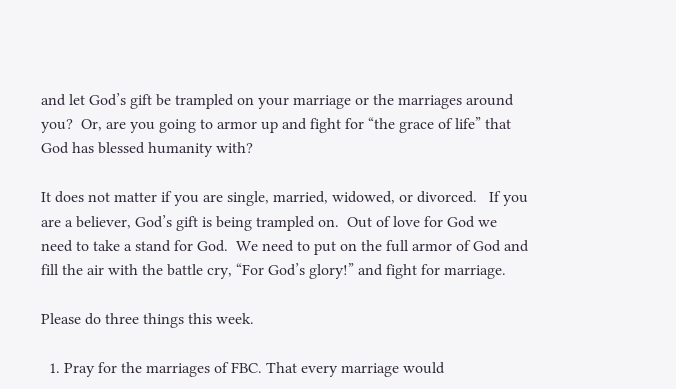and let God’s gift be trampled on your marriage or the marriages around you?  Or, are you going to armor up and fight for “the grace of life” that God has blessed humanity with?

It does not matter if you are single, married, widowed, or divorced.   If you are a believer, God’s gift is being trampled on.  Out of love for God we need to take a stand for God.  We need to put on the full armor of God and fill the air with the battle cry, “For God’s glory!” and fight for marriage.

Please do three things this week.

  1. Pray for the marriages of FBC. That every marriage would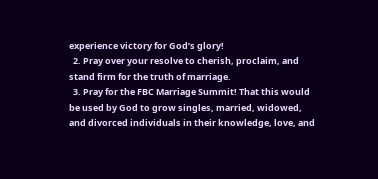experience victory for God’s glory!
  2. Pray over your resolve to cherish, proclaim, and stand firm for the truth of marriage.
  3. Pray for the FBC Marriage Summit! That this would be used by God to grow singles, married, widowed, and divorced individuals in their knowledge, love, and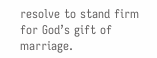resolve to stand firm for God’s gift of marriage.